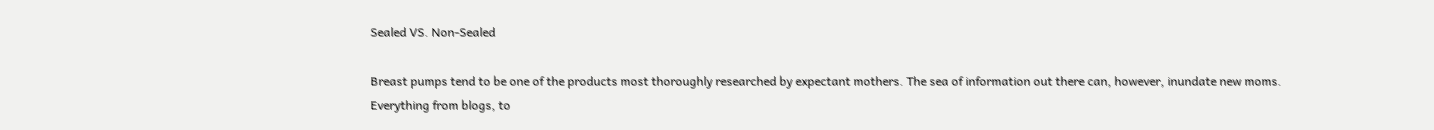Sealed VS. Non-Sealed

Breast pumps tend to be one of the products most thoroughly researched by expectant mothers. The sea of information out there can, however, inundate new moms. Everything from blogs, to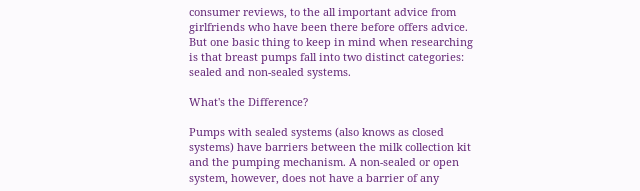consumer reviews, to the all important advice from girlfriends who have been there before offers advice. But one basic thing to keep in mind when researching is that breast pumps fall into two distinct categories: sealed and non-sealed systems.

What's the Difference?

Pumps with sealed systems (also knows as closed systems) have barriers between the milk collection kit and the pumping mechanism. A non-sealed or open system, however, does not have a barrier of any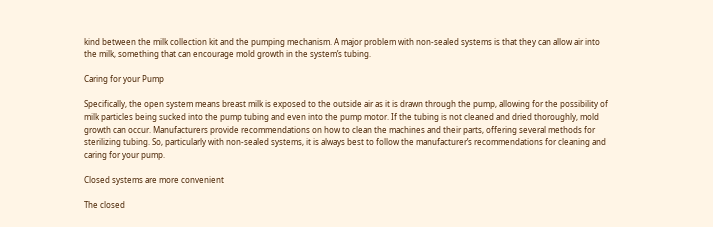kind between the milk collection kit and the pumping mechanism. A major problem with non-sealed systems is that they can allow air into the milk, something that can encourage mold growth in the system’s tubing.

Caring for your Pump

Specifically, the open system means breast milk is exposed to the outside air as it is drawn through the pump, allowing for the possibility of milk particles being sucked into the pump tubing and even into the pump motor. If the tubing is not cleaned and dried thoroughly, mold growth can occur. Manufacturers provide recommendations on how to clean the machines and their parts, offering several methods for sterilizing tubing. So, particularly with non-sealed systems, it is always best to follow the manufacturer’s recommendations for cleaning and caring for your pump.

Closed systems are more convenient

The closed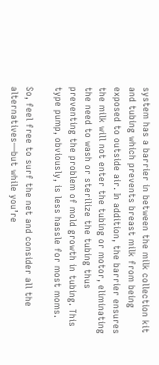system has a barrier in between the milk collection kit and tubing which prevents breast milk from being exposed to outside air. In addition, the barrier ensures the milk will not enter the tubing or motor, eliminating the need to wash or sterilize the tubing thus preventing the problem of mold growth in tubing. This type pump, obviously, is less hassle for most moms.

So, feel free to surf the net and consider all the alternatives—but while you’re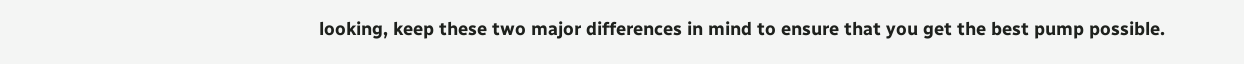looking, keep these two major differences in mind to ensure that you get the best pump possible.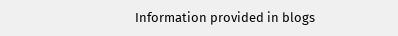Information provided in blogs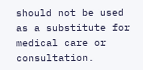should not be used as a substitute for medical care or consultation.